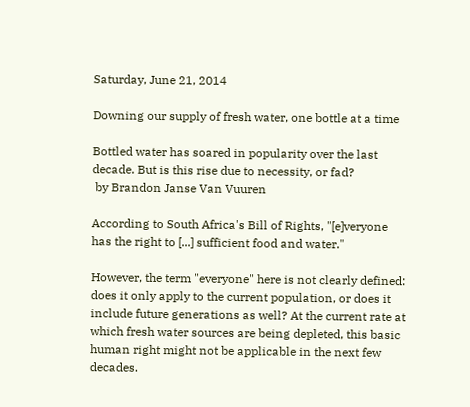Saturday, June 21, 2014

Downing our supply of fresh water, one bottle at a time

Bottled water has soared in popularity over the last decade. But is this rise due to necessity, or fad?
 by Brandon Janse Van Vuuren

According to South Africa's Bill of Rights, "[e]veryone has the right to [...] sufficient food and water."

However, the term "everyone" here is not clearly defined: does it only apply to the current population, or does it include future generations as well? At the current rate at which fresh water sources are being depleted, this basic human right might not be applicable in the next few decades.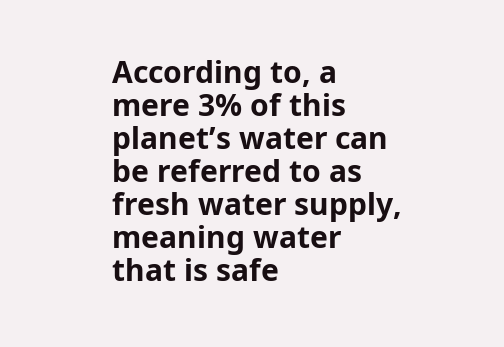According to, a mere 3% of this planet’s water can be referred to as fresh water supply, meaning water that is safe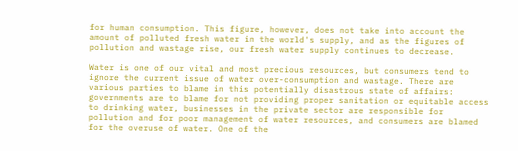for human consumption. This figure, however, does not take into account the amount of polluted fresh water in the world's supply, and as the figures of pollution and wastage rise, our fresh water supply continues to decrease.

Water is one of our vital and most precious resources, but consumers tend to ignore the current issue of water over-consumption and wastage. There are various parties to blame in this potentially disastrous state of affairs: governments are to blame for not providing proper sanitation or equitable access to drinking water, businesses in the private sector are responsible for pollution and for poor management of water resources, and consumers are blamed for the overuse of water. One of the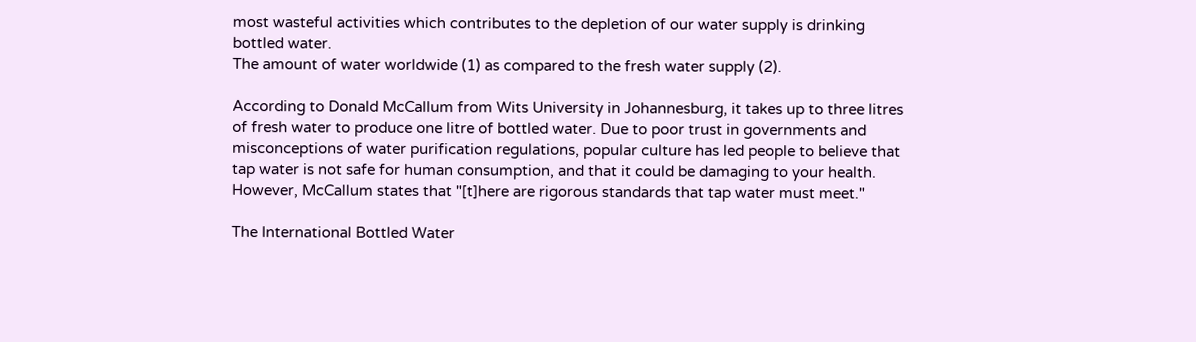most wasteful activities which contributes to the depletion of our water supply is drinking bottled water.
The amount of water worldwide (1) as compared to the fresh water supply (2).

According to Donald McCallum from Wits University in Johannesburg, it takes up to three litres of fresh water to produce one litre of bottled water. Due to poor trust in governments and misconceptions of water purification regulations, popular culture has led people to believe that tap water is not safe for human consumption, and that it could be damaging to your health. However, McCallum states that "[t]here are rigorous standards that tap water must meet."

The International Bottled Water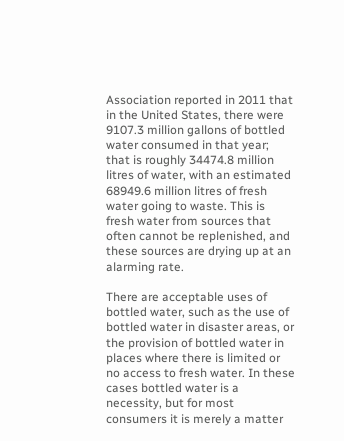Association reported in 2011 that in the United States, there were 9107.3 million gallons of bottled water consumed in that year; that is roughly 34474.8 million litres of water, with an estimated 68949.6 million litres of fresh water going to waste. This is fresh water from sources that often cannot be replenished, and these sources are drying up at an alarming rate.

There are acceptable uses of bottled water, such as the use of bottled water in disaster areas, or the provision of bottled water in places where there is limited or no access to fresh water. In these cases bottled water is a necessity, but for most consumers it is merely a matter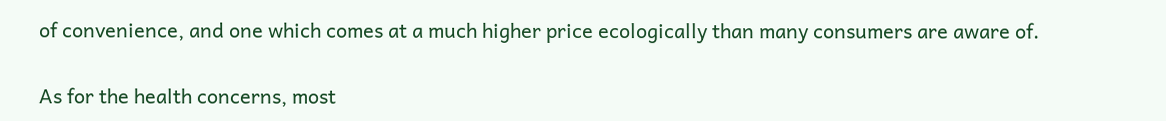of convenience, and one which comes at a much higher price ecologically than many consumers are aware of.

As for the health concerns, most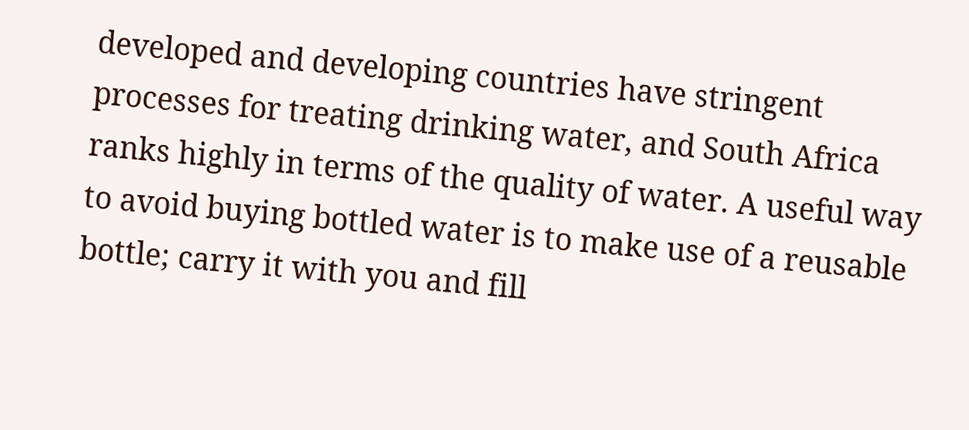developed and developing countries have stringent processes for treating drinking water, and South Africa ranks highly in terms of the quality of water. A useful way to avoid buying bottled water is to make use of a reusable bottle; carry it with you and fill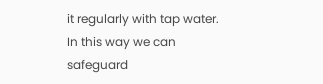it regularly with tap water. In this way we can safeguard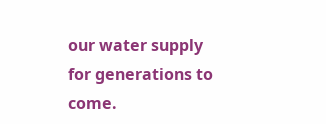our water supply for generations to come.